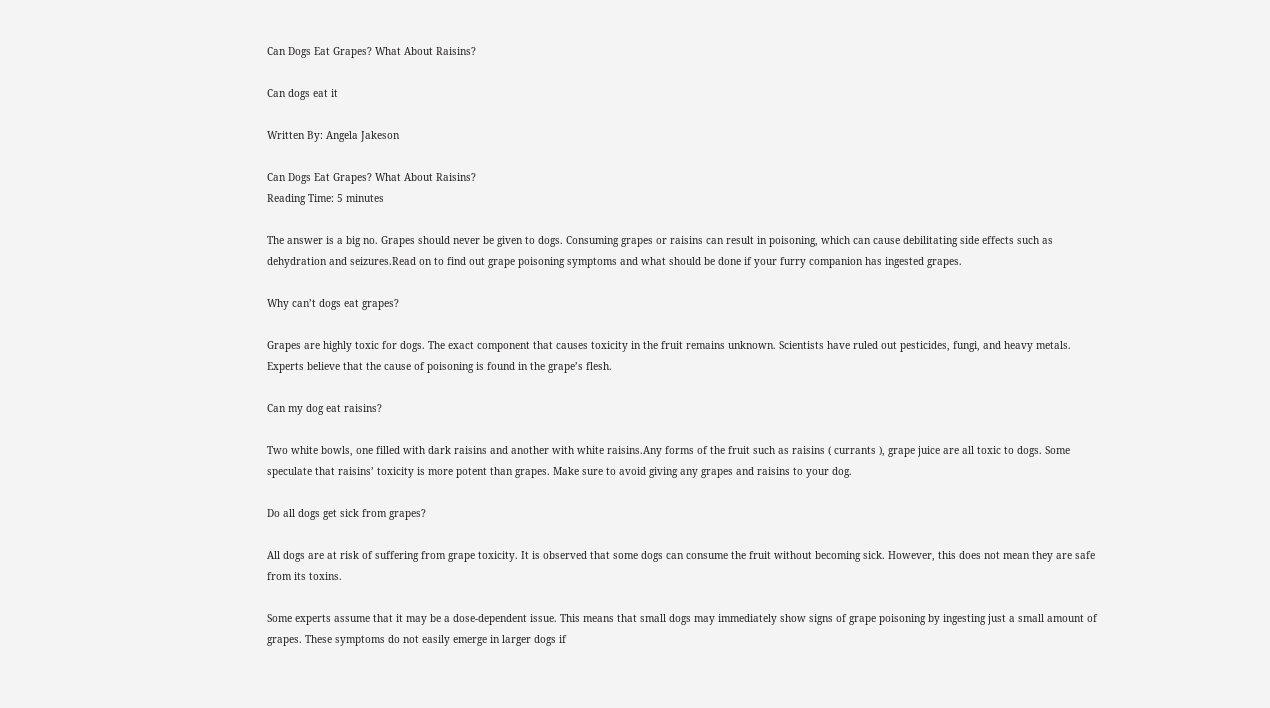Can Dogs Eat Grapes? What About Raisins?

Can dogs eat it

Written By: Angela Jakeson

Can Dogs Eat Grapes? What About Raisins?
Reading Time: 5 minutes

The answer is a big no. Grapes should never be given to dogs. Consuming grapes or raisins can result in poisoning, which can cause debilitating side effects such as dehydration and seizures.Read on to find out grape poisoning symptoms and what should be done if your furry companion has ingested grapes.

Why can’t dogs eat grapes?

Grapes are highly toxic for dogs. The exact component that causes toxicity in the fruit remains unknown. Scientists have ruled out pesticides, fungi, and heavy metals. Experts believe that the cause of poisoning is found in the grape’s flesh.

Can my dog eat raisins?

Two white bowls, one filled with dark raisins and another with white raisins.Any forms of the fruit such as raisins ( currants ), grape juice are all toxic to dogs. Some speculate that raisins’ toxicity is more potent than grapes. Make sure to avoid giving any grapes and raisins to your dog.

Do all dogs get sick from grapes?

All dogs are at risk of suffering from grape toxicity. It is observed that some dogs can consume the fruit without becoming sick. However, this does not mean they are safe from its toxins.

Some experts assume that it may be a dose-dependent issue. This means that small dogs may immediately show signs of grape poisoning by ingesting just a small amount of grapes. These symptoms do not easily emerge in larger dogs if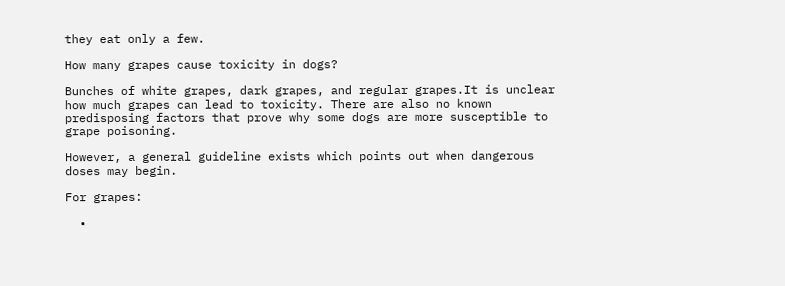they eat only a few.

How many grapes cause toxicity in dogs?

Bunches of white grapes, dark grapes, and regular grapes.It is unclear how much grapes can lead to toxicity. There are also no known predisposing factors that prove why some dogs are more susceptible to grape poisoning.

However, a general guideline exists which points out when dangerous doses may begin.

For grapes:

  •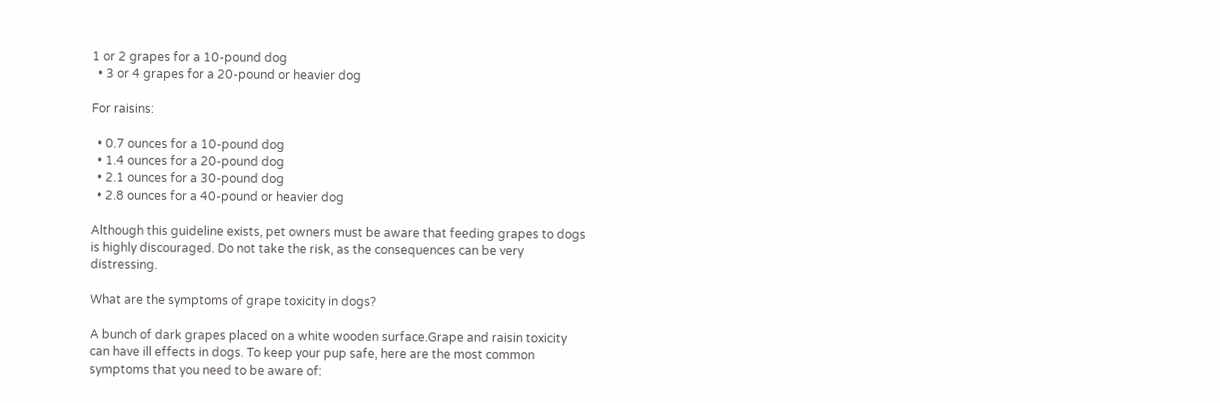1 or 2 grapes for a 10-pound dog
  • 3 or 4 grapes for a 20-pound or heavier dog

For raisins:

  • 0.7 ounces for a 10-pound dog
  • 1.4 ounces for a 20-pound dog
  • 2.1 ounces for a 30-pound dog
  • 2.8 ounces for a 40-pound or heavier dog

Although this guideline exists, pet owners must be aware that feeding grapes to dogs is highly discouraged. Do not take the risk, as the consequences can be very distressing.

What are the symptoms of grape toxicity in dogs?

A bunch of dark grapes placed on a white wooden surface.Grape and raisin toxicity can have ill effects in dogs. To keep your pup safe, here are the most common symptoms that you need to be aware of: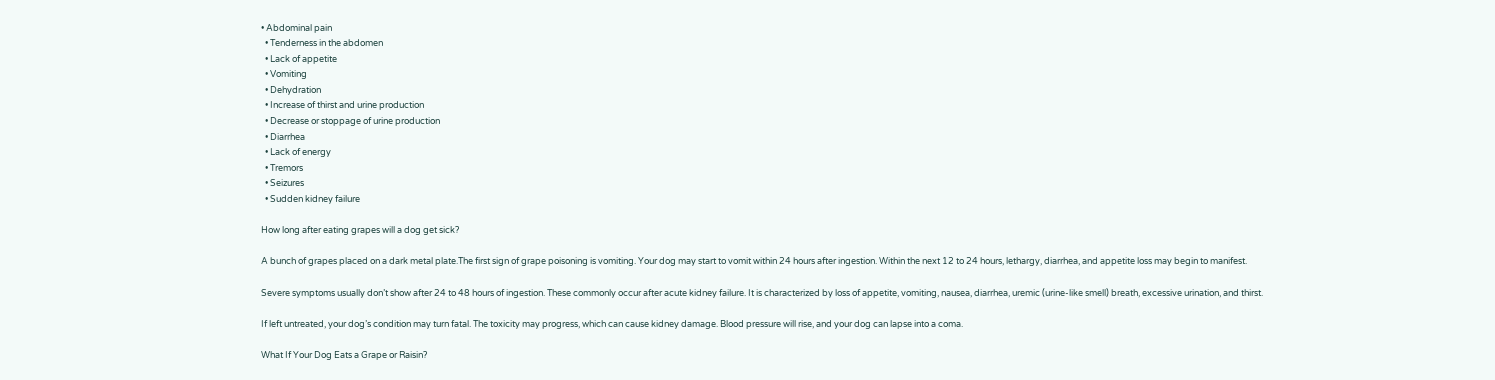• Abdominal pain
  • Tenderness in the abdomen
  • Lack of appetite
  • Vomiting
  • Dehydration
  • Increase of thirst and urine production
  • Decrease or stoppage of urine production
  • Diarrhea
  • Lack of energy
  • Tremors
  • Seizures
  • Sudden kidney failure

How long after eating grapes will a dog get sick?

A bunch of grapes placed on a dark metal plate.The first sign of grape poisoning is vomiting. Your dog may start to vomit within 24 hours after ingestion. Within the next 12 to 24 hours, lethargy, diarrhea, and appetite loss may begin to manifest.

Severe symptoms usually don’t show after 24 to 48 hours of ingestion. These commonly occur after acute kidney failure. It is characterized by loss of appetite, vomiting, nausea, diarrhea, uremic (urine-like smell) breath, excessive urination, and thirst.

If left untreated, your dog’s condition may turn fatal. The toxicity may progress, which can cause kidney damage. Blood pressure will rise, and your dog can lapse into a coma.

What If Your Dog Eats a Grape or Raisin?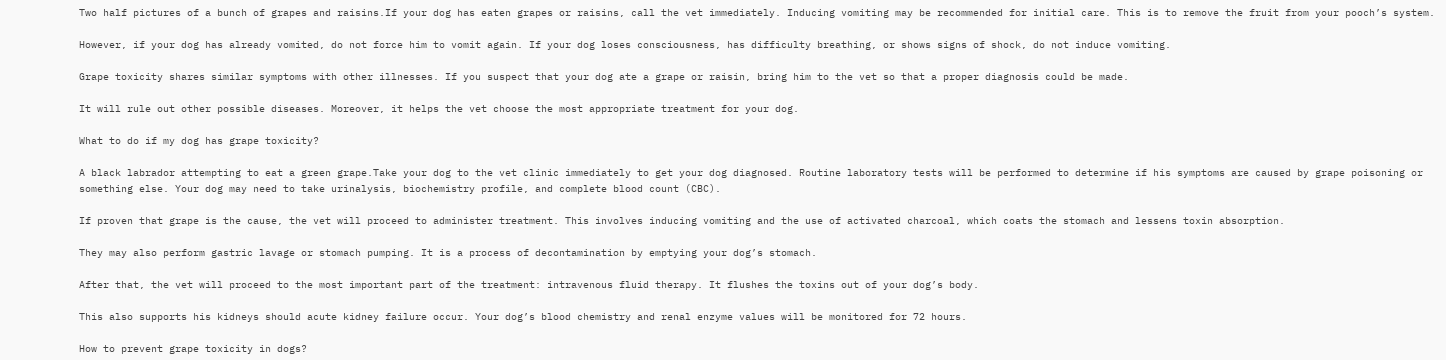Two half pictures of a bunch of grapes and raisins.If your dog has eaten grapes or raisins, call the vet immediately. Inducing vomiting may be recommended for initial care. This is to remove the fruit from your pooch’s system.

However, if your dog has already vomited, do not force him to vomit again. If your dog loses consciousness, has difficulty breathing, or shows signs of shock, do not induce vomiting.

Grape toxicity shares similar symptoms with other illnesses. If you suspect that your dog ate a grape or raisin, bring him to the vet so that a proper diagnosis could be made.

It will rule out other possible diseases. Moreover, it helps the vet choose the most appropriate treatment for your dog.

What to do if my dog has grape toxicity?

A black labrador attempting to eat a green grape.Take your dog to the vet clinic immediately to get your dog diagnosed. Routine laboratory tests will be performed to determine if his symptoms are caused by grape poisoning or something else. Your dog may need to take urinalysis, biochemistry profile, and complete blood count (CBC).

If proven that grape is the cause, the vet will proceed to administer treatment. This involves inducing vomiting and the use of activated charcoal, which coats the stomach and lessens toxin absorption.

They may also perform gastric lavage or stomach pumping. It is a process of decontamination by emptying your dog’s stomach.

After that, the vet will proceed to the most important part of the treatment: intravenous fluid therapy. It flushes the toxins out of your dog’s body.

This also supports his kidneys should acute kidney failure occur. Your dog’s blood chemistry and renal enzyme values will be monitored for 72 hours.

How to prevent grape toxicity in dogs?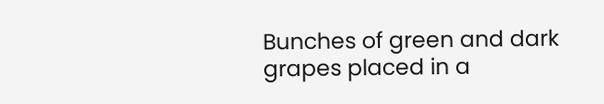Bunches of green and dark grapes placed in a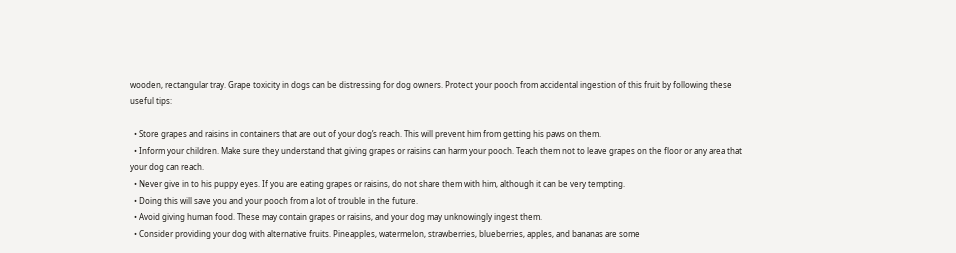wooden, rectangular tray. Grape toxicity in dogs can be distressing for dog owners. Protect your pooch from accidental ingestion of this fruit by following these useful tips:

  • Store grapes and raisins in containers that are out of your dog’s reach. This will prevent him from getting his paws on them.
  • Inform your children. Make sure they understand that giving grapes or raisins can harm your pooch. Teach them not to leave grapes on the floor or any area that your dog can reach.
  • Never give in to his puppy eyes. If you are eating grapes or raisins, do not share them with him, although it can be very tempting.
  • Doing this will save you and your pooch from a lot of trouble in the future.
  • Avoid giving human food. These may contain grapes or raisins, and your dog may unknowingly ingest them.
  • Consider providing your dog with alternative fruits. Pineapples, watermelon, strawberries, blueberries, apples, and bananas are some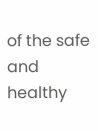of the safe and healthy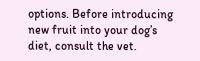options. Before introducing new fruit into your dog’s diet, consult the vet.